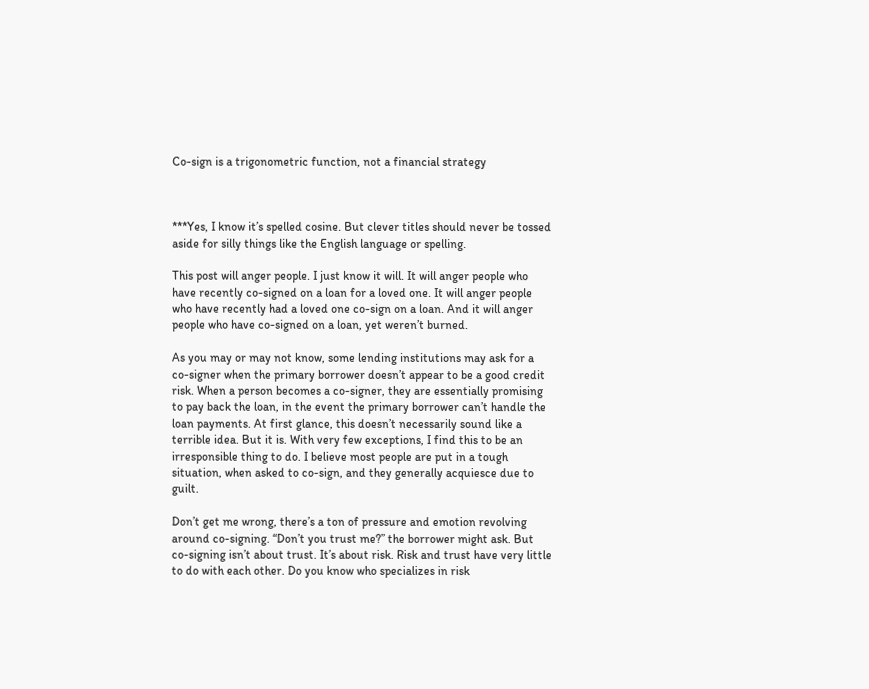Co-sign is a trigonometric function, not a financial strategy



***Yes, I know it’s spelled cosine. But clever titles should never be tossed aside for silly things like the English language or spelling.

This post will anger people. I just know it will. It will anger people who have recently co-signed on a loan for a loved one. It will anger people who have recently had a loved one co-sign on a loan. And it will anger people who have co-signed on a loan, yet weren’t burned.

As you may or may not know, some lending institutions may ask for a co-signer when the primary borrower doesn’t appear to be a good credit risk. When a person becomes a co-signer, they are essentially promising to pay back the loan, in the event the primary borrower can’t handle the loan payments. At first glance, this doesn’t necessarily sound like a terrible idea. But it is. With very few exceptions, I find this to be an irresponsible thing to do. I believe most people are put in a tough situation, when asked to co-sign, and they generally acquiesce due to guilt.

Don’t get me wrong, there’s a ton of pressure and emotion revolving around co-signing. “Don’t you trust me?” the borrower might ask. But co-signing isn’t about trust. It’s about risk. Risk and trust have very little to do with each other. Do you know who specializes in risk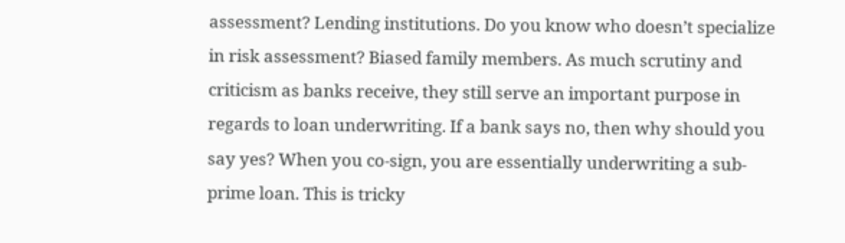assessment? Lending institutions. Do you know who doesn’t specialize in risk assessment? Biased family members. As much scrutiny and criticism as banks receive, they still serve an important purpose in regards to loan underwriting. If a bank says no, then why should you say yes? When you co-sign, you are essentially underwriting a sub-prime loan. This is tricky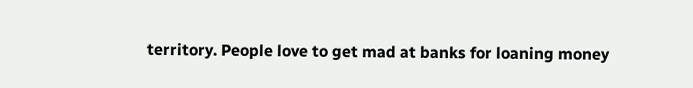territory. People love to get mad at banks for loaning money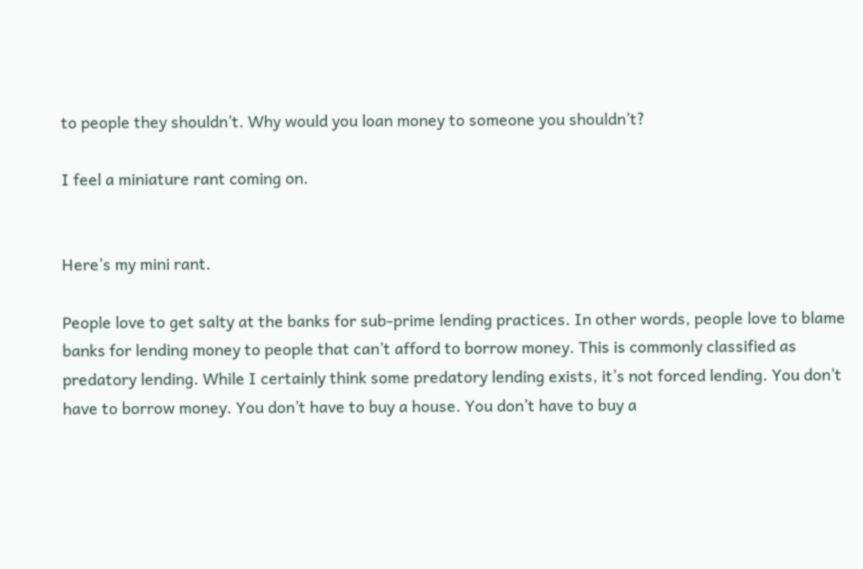to people they shouldn’t. Why would you loan money to someone you shouldn’t?

I feel a miniature rant coming on.


Here’s my mini rant.

People love to get salty at the banks for sub-prime lending practices. In other words, people love to blame banks for lending money to people that can’t afford to borrow money. This is commonly classified as predatory lending. While I certainly think some predatory lending exists, it’s not forced lending. You don’t have to borrow money. You don’t have to buy a house. You don’t have to buy a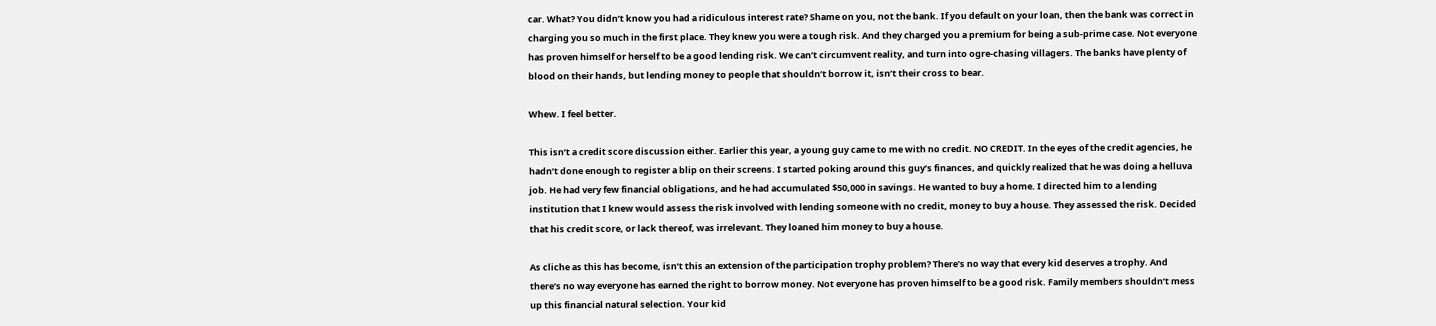car. What? You didn’t know you had a ridiculous interest rate? Shame on you, not the bank. If you default on your loan, then the bank was correct in charging you so much in the first place. They knew you were a tough risk. And they charged you a premium for being a sub-prime case. Not everyone has proven himself or herself to be a good lending risk. We can’t circumvent reality, and turn into ogre-chasing villagers. The banks have plenty of blood on their hands, but lending money to people that shouldn’t borrow it, isn’t their cross to bear.

Whew. I feel better.

This isn’t a credit score discussion either. Earlier this year, a young guy came to me with no credit. NO CREDIT. In the eyes of the credit agencies, he hadn’t done enough to register a blip on their screens. I started poking around this guy’s finances, and quickly realized that he was doing a helluva job. He had very few financial obligations, and he had accumulated $50,000 in savings. He wanted to buy a home. I directed him to a lending institution that I knew would assess the risk involved with lending someone with no credit, money to buy a house. They assessed the risk. Decided that his credit score, or lack thereof, was irrelevant. They loaned him money to buy a house.

As cliche as this has become, isn’t this an extension of the participation trophy problem? There’s no way that every kid deserves a trophy. And there’s no way everyone has earned the right to borrow money. Not everyone has proven himself to be a good risk. Family members shouldn’t mess up this financial natural selection. Your kid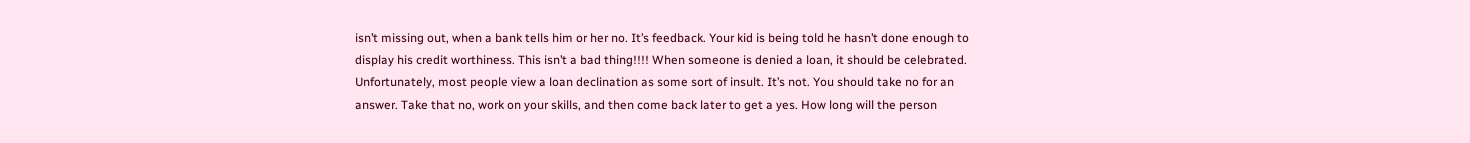isn’t missing out, when a bank tells him or her no. It’s feedback. Your kid is being told he hasn’t done enough to display his credit worthiness. This isn’t a bad thing!!!! When someone is denied a loan, it should be celebrated. Unfortunately, most people view a loan declination as some sort of insult. It’s not. You should take no for an answer. Take that no, work on your skills, and then come back later to get a yes. How long will the person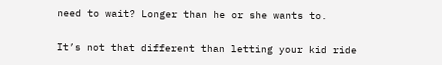need to wait? Longer than he or she wants to.

It’s not that different than letting your kid ride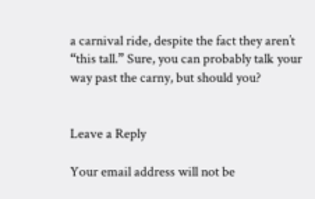a carnival ride, despite the fact they aren’t “this tall.” Sure, you can probably talk your way past the carny, but should you?


Leave a Reply

Your email address will not be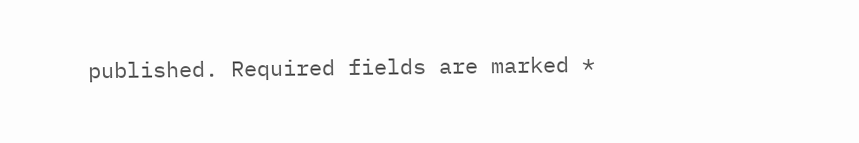published. Required fields are marked *